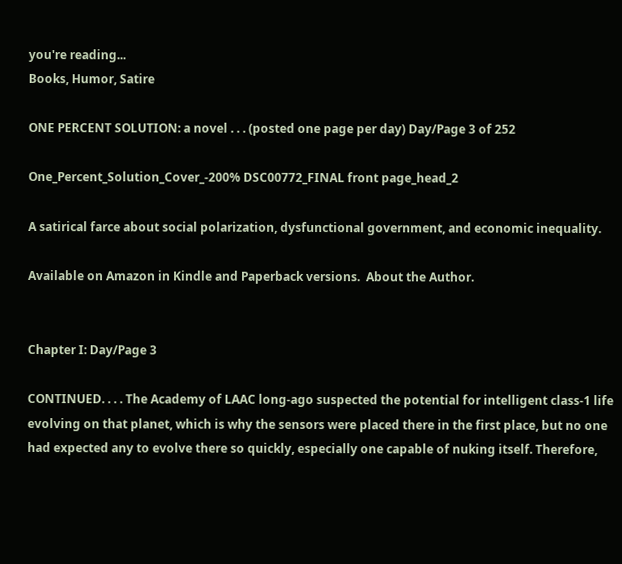you're reading...
Books, Humor, Satire

ONE PERCENT SOLUTION: a novel . . . (posted one page per day) Day/Page 3 of 252

One_Percent_Solution_Cover_-200% DSC00772_FINAL front page_head_2

A satirical farce about social polarization, dysfunctional government, and economic inequality.

Available on Amazon in Kindle and Paperback versions.  About the Author.


Chapter I: Day/Page 3

CONTINUED. . . . The Academy of LAAC long-ago suspected the potential for intelligent class-1 life evolving on that planet, which is why the sensors were placed there in the first place, but no one had expected any to evolve there so quickly, especially one capable of nuking itself. Therefore,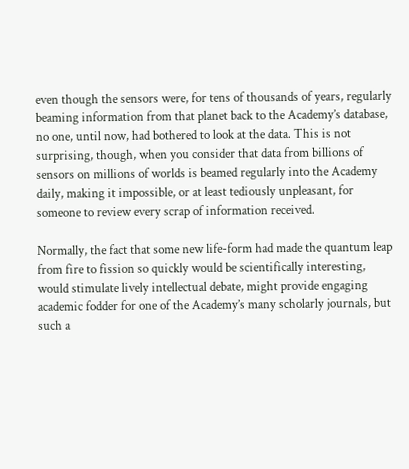even though the sensors were, for tens of thousands of years, regularly beaming information from that planet back to the Academy’s database, no one, until now, had bothered to look at the data. This is not surprising, though, when you consider that data from billions of sensors on millions of worlds is beamed regularly into the Academy daily, making it impossible, or at least tediously unpleasant, for someone to review every scrap of information received.

Normally, the fact that some new life-form had made the quantum leap from fire to fission so quickly would be scientifically interesting, would stimulate lively intellectual debate, might provide engaging academic fodder for one of the Academy’s many scholarly journals, but such a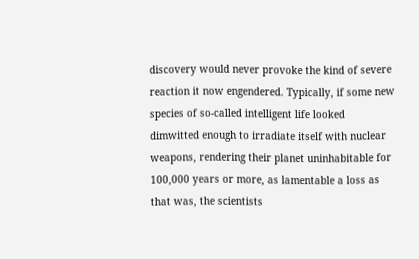discovery would never provoke the kind of severe reaction it now engendered. Typically, if some new species of so-called intelligent life looked dimwitted enough to irradiate itself with nuclear weapons, rendering their planet uninhabitable for 100,000 years or more, as lamentable a loss as that was, the scientists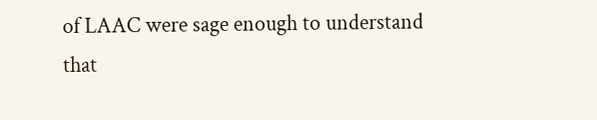of LAAC were sage enough to understand that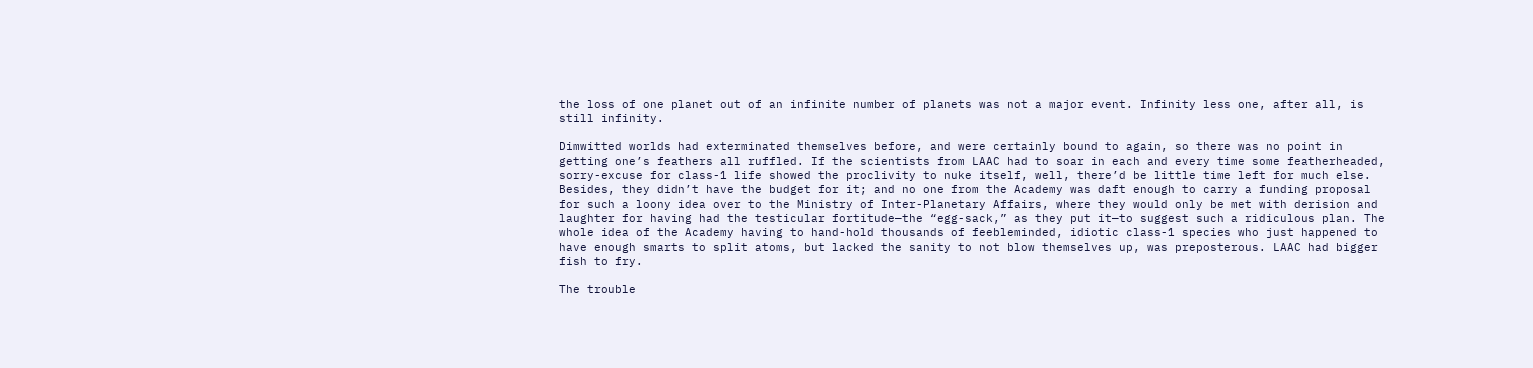the loss of one planet out of an infinite number of planets was not a major event. Infinity less one, after all, is still infinity.

Dimwitted worlds had exterminated themselves before, and were certainly bound to again, so there was no point in getting one’s feathers all ruffled. If the scientists from LAAC had to soar in each and every time some featherheaded, sorry-excuse for class-1 life showed the proclivity to nuke itself, well, there’d be little time left for much else. Besides, they didn’t have the budget for it; and no one from the Academy was daft enough to carry a funding proposal for such a loony idea over to the Ministry of Inter-Planetary Affairs, where they would only be met with derision and laughter for having had the testicular fortitude—the “egg-sack,” as they put it—to suggest such a ridiculous plan. The whole idea of the Academy having to hand-hold thousands of feebleminded, idiotic class-1 species who just happened to have enough smarts to split atoms, but lacked the sanity to not blow themselves up, was preposterous. LAAC had bigger fish to fry.

The trouble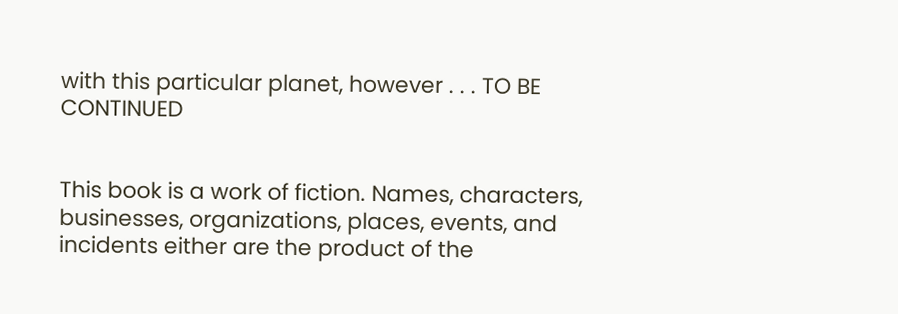with this particular planet, however . . . TO BE CONTINUED


This book is a work of fiction. Names, characters, businesses, organizations, places, events, and incidents either are the product of the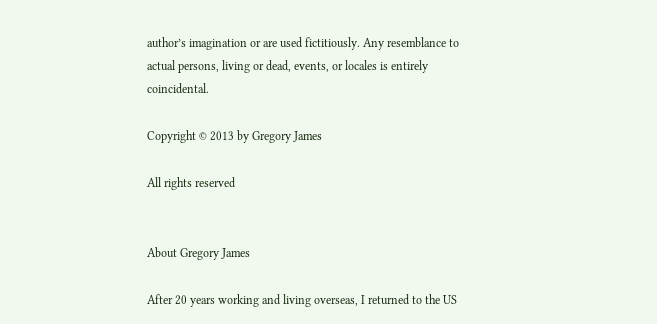author’s imagination or are used fictitiously. Any resemblance to actual persons, living or dead, events, or locales is entirely coincidental.

Copyright © 2013 by Gregory James

All rights reserved


About Gregory James

After 20 years working and living overseas, I returned to the US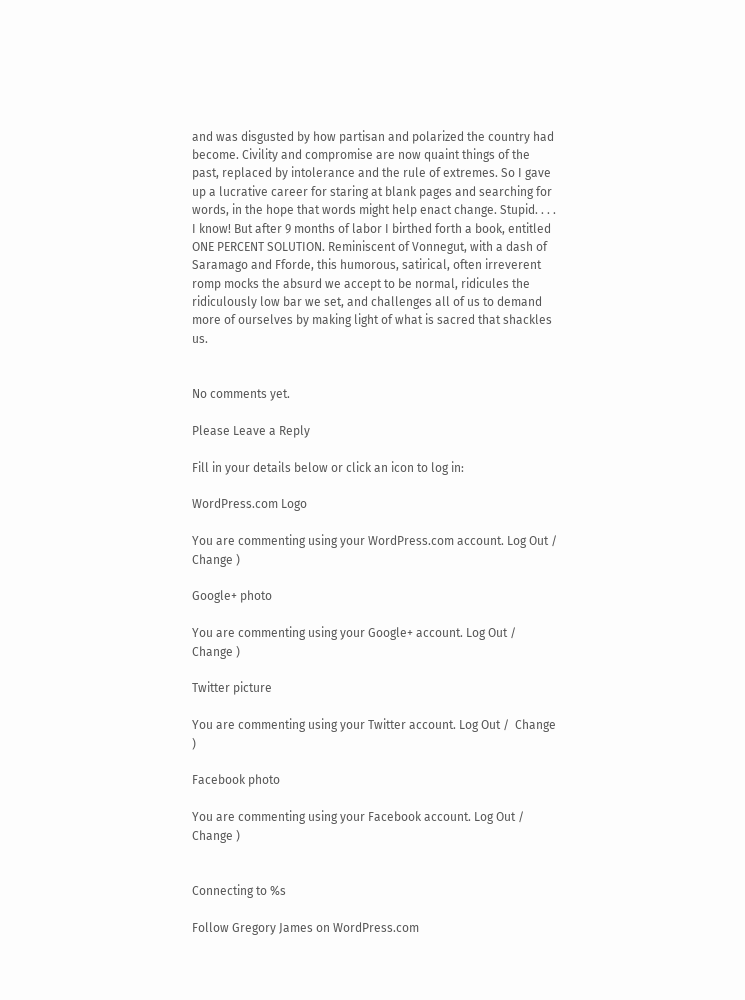and was disgusted by how partisan and polarized the country had become. Civility and compromise are now quaint things of the past, replaced by intolerance and the rule of extremes. So I gave up a lucrative career for staring at blank pages and searching for words, in the hope that words might help enact change. Stupid. . . . I know! But after 9 months of labor I birthed forth a book, entitled ONE PERCENT SOLUTION. Reminiscent of Vonnegut, with a dash of Saramago and Fforde, this humorous, satirical, often irreverent romp mocks the absurd we accept to be normal, ridicules the ridiculously low bar we set, and challenges all of us to demand more of ourselves by making light of what is sacred that shackles us.


No comments yet.

Please Leave a Reply

Fill in your details below or click an icon to log in:

WordPress.com Logo

You are commenting using your WordPress.com account. Log Out /  Change )

Google+ photo

You are commenting using your Google+ account. Log Out /  Change )

Twitter picture

You are commenting using your Twitter account. Log Out /  Change )

Facebook photo

You are commenting using your Facebook account. Log Out /  Change )


Connecting to %s

Follow Gregory James on WordPress.com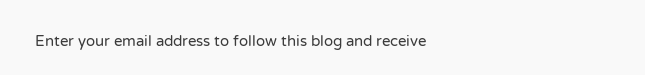Enter your email address to follow this blog and receive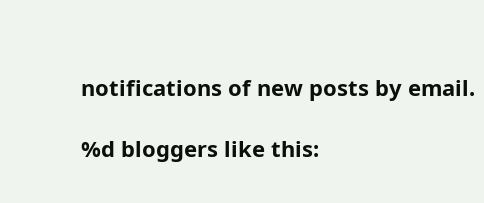notifications of new posts by email.

%d bloggers like this: